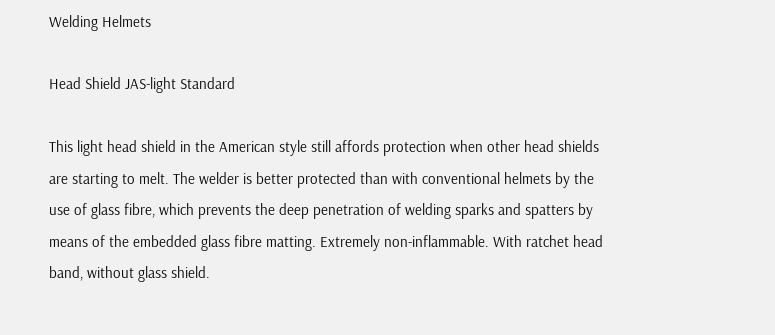Welding Helmets

Head Shield JAS-light Standard

This light head shield in the American style still affords protection when other head shields are starting to melt. The welder is better protected than with conventional helmets by the use of glass fibre, which prevents the deep penetration of welding sparks and spatters by means of the embedded glass fibre matting. Extremely non-inflammable. With ratchet head band, without glass shield.